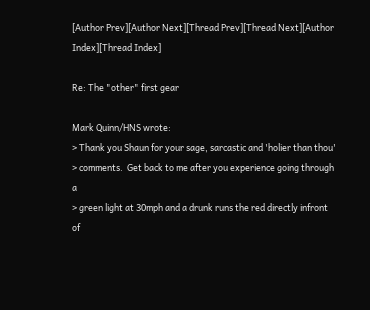[Author Prev][Author Next][Thread Prev][Thread Next][Author Index][Thread Index]

Re: The "other" first gear

Mark Quinn/HNS wrote:
> Thank you Shaun for your sage, sarcastic and 'holier than thou'
> comments.  Get back to me after you experience going through a
> green light at 30mph and a drunk runs the red directly infront of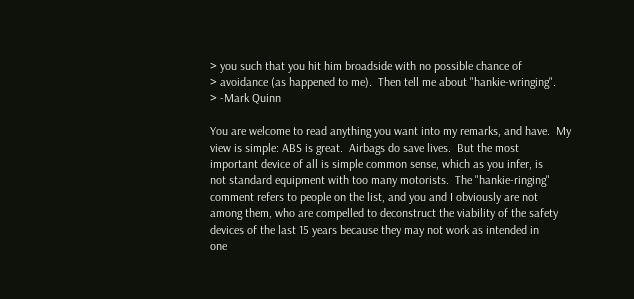> you such that you hit him broadside with no possible chance of
> avoidance (as happened to me).  Then tell me about "hankie-wringing".
> -Mark Quinn

You are welcome to read anything you want into my remarks, and have.  My
view is simple: ABS is great.  Airbags do save lives.  But the most
important device of all is simple common sense, which as you infer, is
not standard equipment with too many motorists.  The "hankie-ringing"
comment refers to people on the list, and you and I obviously are not
among them, who are compelled to deconstruct the viability of the safety
devices of the last 15 years because they may not work as intended in
one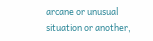arcane or unusual situation or another,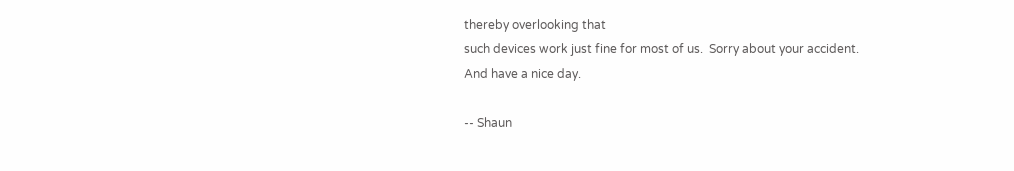thereby overlooking that
such devices work just fine for most of us.  Sorry about your accident.
And have a nice day.

-- Shaun